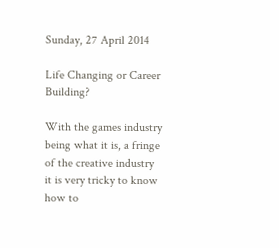Sunday, 27 April 2014

Life Changing or Career Building?

With the games industry being what it is, a fringe of the creative industry it is very tricky to know how to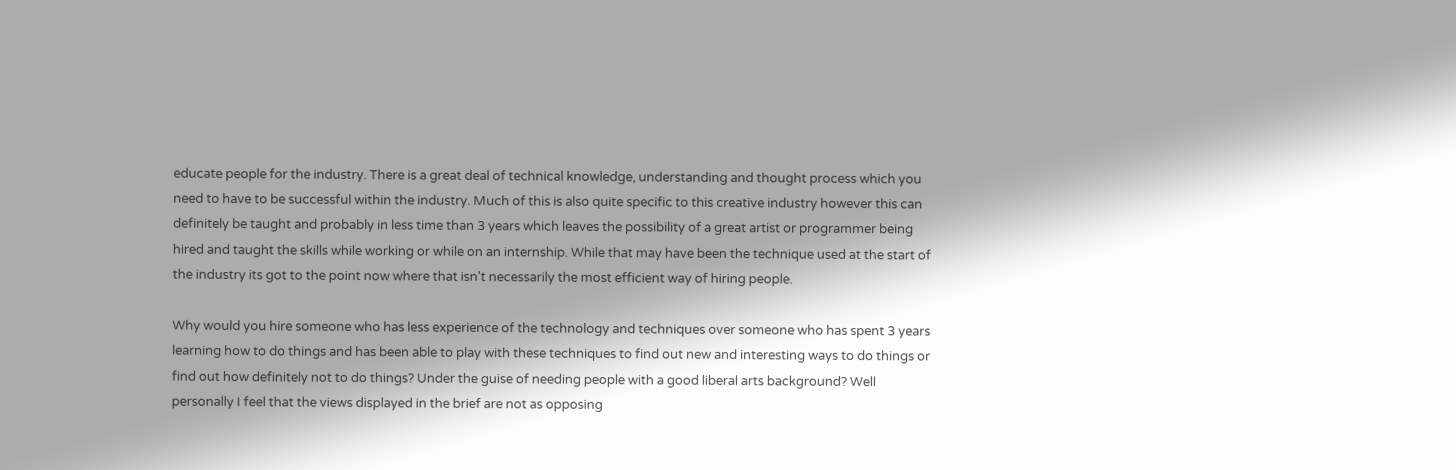educate people for the industry. There is a great deal of technical knowledge, understanding and thought process which you need to have to be successful within the industry. Much of this is also quite specific to this creative industry however this can definitely be taught and probably in less time than 3 years which leaves the possibility of a great artist or programmer being hired and taught the skills while working or while on an internship. While that may have been the technique used at the start of the industry its got to the point now where that isn't necessarily the most efficient way of hiring people.

Why would you hire someone who has less experience of the technology and techniques over someone who has spent 3 years learning how to do things and has been able to play with these techniques to find out new and interesting ways to do things or find out how definitely not to do things? Under the guise of needing people with a good liberal arts background? Well personally I feel that the views displayed in the brief are not as opposing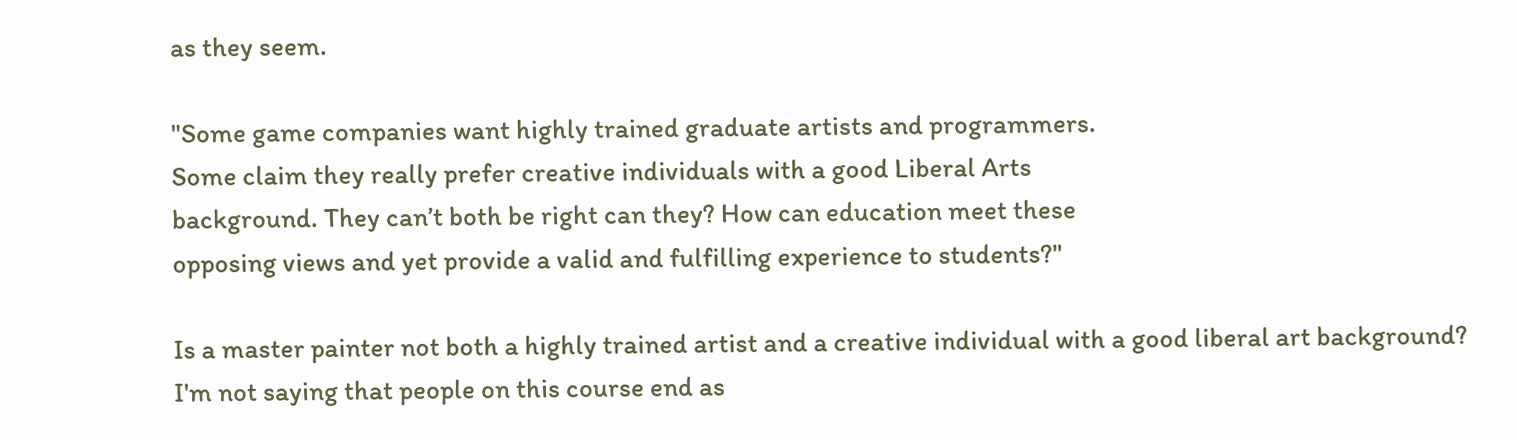as they seem.

"Some game companies want highly trained graduate artists and programmers.
Some claim they really prefer creative individuals with a good Liberal Arts
background. They can’t both be right can they? How can education meet these
opposing views and yet provide a valid and fulfilling experience to students?"

Is a master painter not both a highly trained artist and a creative individual with a good liberal art background? I'm not saying that people on this course end as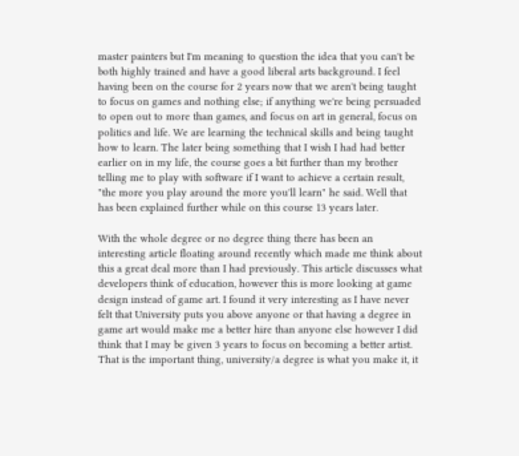master painters but I'm meaning to question the idea that you can't be both highly trained and have a good liberal arts background. I feel having been on the course for 2 years now that we aren't being taught to focus on games and nothing else; if anything we're being persuaded to open out to more than games, and focus on art in general, focus on politics and life. We are learning the technical skills and being taught how to learn. The later being something that I wish I had had better earlier on in my life, the course goes a bit further than my brother telling me to play with software if I want to achieve a certain result, "the more you play around the more you'll learn" he said. Well that has been explained further while on this course 13 years later.

With the whole degree or no degree thing there has been an interesting article floating around recently which made me think about this a great deal more than I had previously. This article discusses what developers think of education, however this is more looking at game design instead of game art. I found it very interesting as I have never felt that University puts you above anyone or that having a degree in game art would make me a better hire than anyone else however I did think that I may be given 3 years to focus on becoming a better artist. That is the important thing, university/a degree is what you make it, it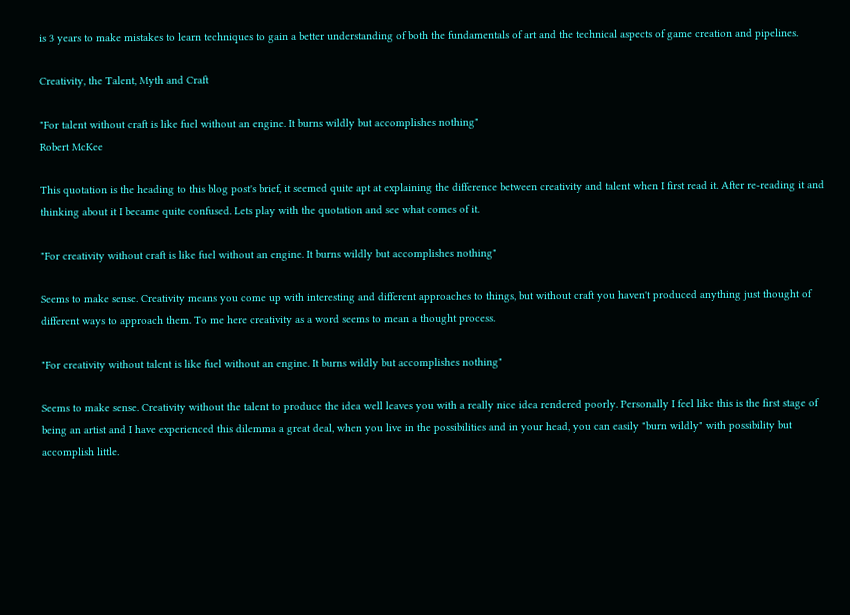is 3 years to make mistakes to learn techniques to gain a better understanding of both the fundamentals of art and the technical aspects of game creation and pipelines.

Creativity, the Talent, Myth and Craft

"For talent without craft is like fuel without an engine. It burns wildly but accomplishes nothing"
Robert McKee

This quotation is the heading to this blog post's brief, it seemed quite apt at explaining the difference between creativity and talent when I first read it. After re-reading it and thinking about it I became quite confused. Lets play with the quotation and see what comes of it.

"For creativity without craft is like fuel without an engine. It burns wildly but accomplishes nothing"

Seems to make sense. Creativity means you come up with interesting and different approaches to things, but without craft you haven't produced anything just thought of different ways to approach them. To me here creativity as a word seems to mean a thought process.

"For creativity without talent is like fuel without an engine. It burns wildly but accomplishes nothing"

Seems to make sense. Creativity without the talent to produce the idea well leaves you with a really nice idea rendered poorly. Personally I feel like this is the first stage of being an artist and I have experienced this dilemma a great deal, when you live in the possibilities and in your head, you can easily "burn wildly" with possibility but accomplish little.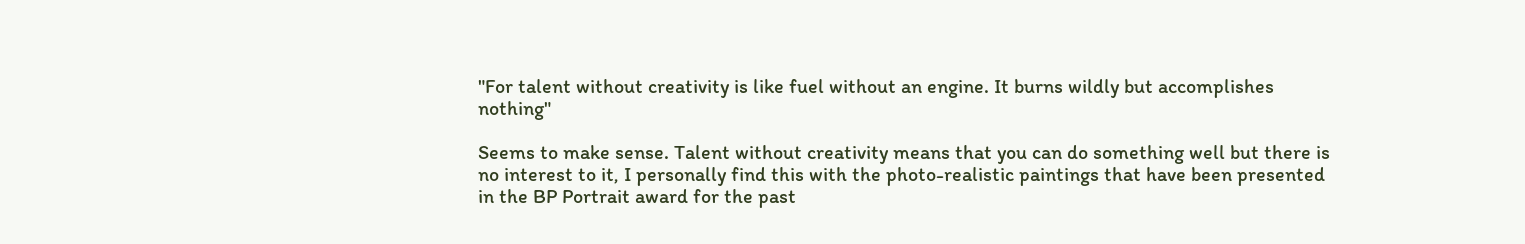"For talent without creativity is like fuel without an engine. It burns wildly but accomplishes nothing"

Seems to make sense. Talent without creativity means that you can do something well but there is no interest to it, I personally find this with the photo-realistic paintings that have been presented in the BP Portrait award for the past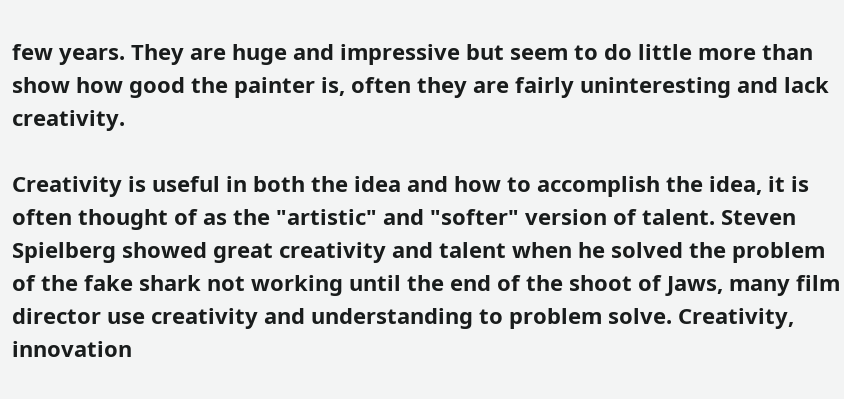few years. They are huge and impressive but seem to do little more than show how good the painter is, often they are fairly uninteresting and lack creativity.

Creativity is useful in both the idea and how to accomplish the idea, it is often thought of as the "artistic" and "softer" version of talent. Steven Spielberg showed great creativity and talent when he solved the problem of the fake shark not working until the end of the shoot of Jaws, many film director use creativity and understanding to problem solve. Creativity, innovation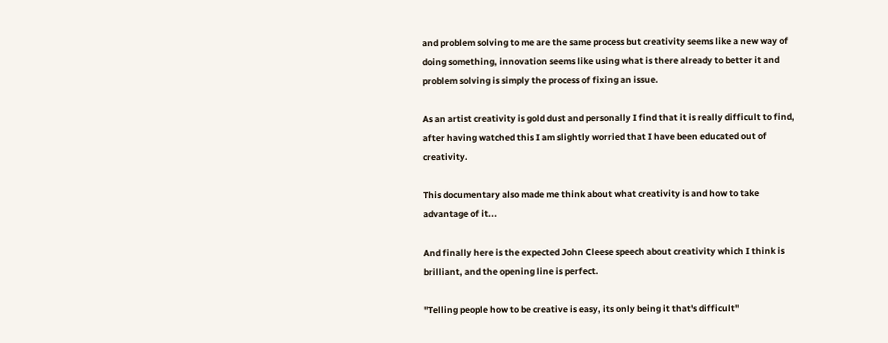and problem solving to me are the same process but creativity seems like a new way of doing something, innovation seems like using what is there already to better it and problem solving is simply the process of fixing an issue.

As an artist creativity is gold dust and personally I find that it is really difficult to find, after having watched this I am slightly worried that I have been educated out of creativity.

This documentary also made me think about what creativity is and how to take advantage of it...

And finally here is the expected John Cleese speech about creativity which I think is brilliant, and the opening line is perfect.

"Telling people how to be creative is easy, its only being it that's difficult"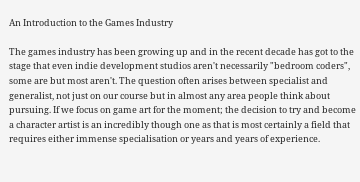An Introduction to the Games Industry

The games industry has been growing up and in the recent decade has got to the stage that even indie development studios aren't necessarily "bedroom coders", some are but most aren't. The question often arises between specialist and generalist, not just on our course but in almost any area people think about pursuing. If we focus on game art for the moment; the decision to try and become a character artist is an incredibly though one as that is most certainly a field that requires either immense specialisation or years and years of experience.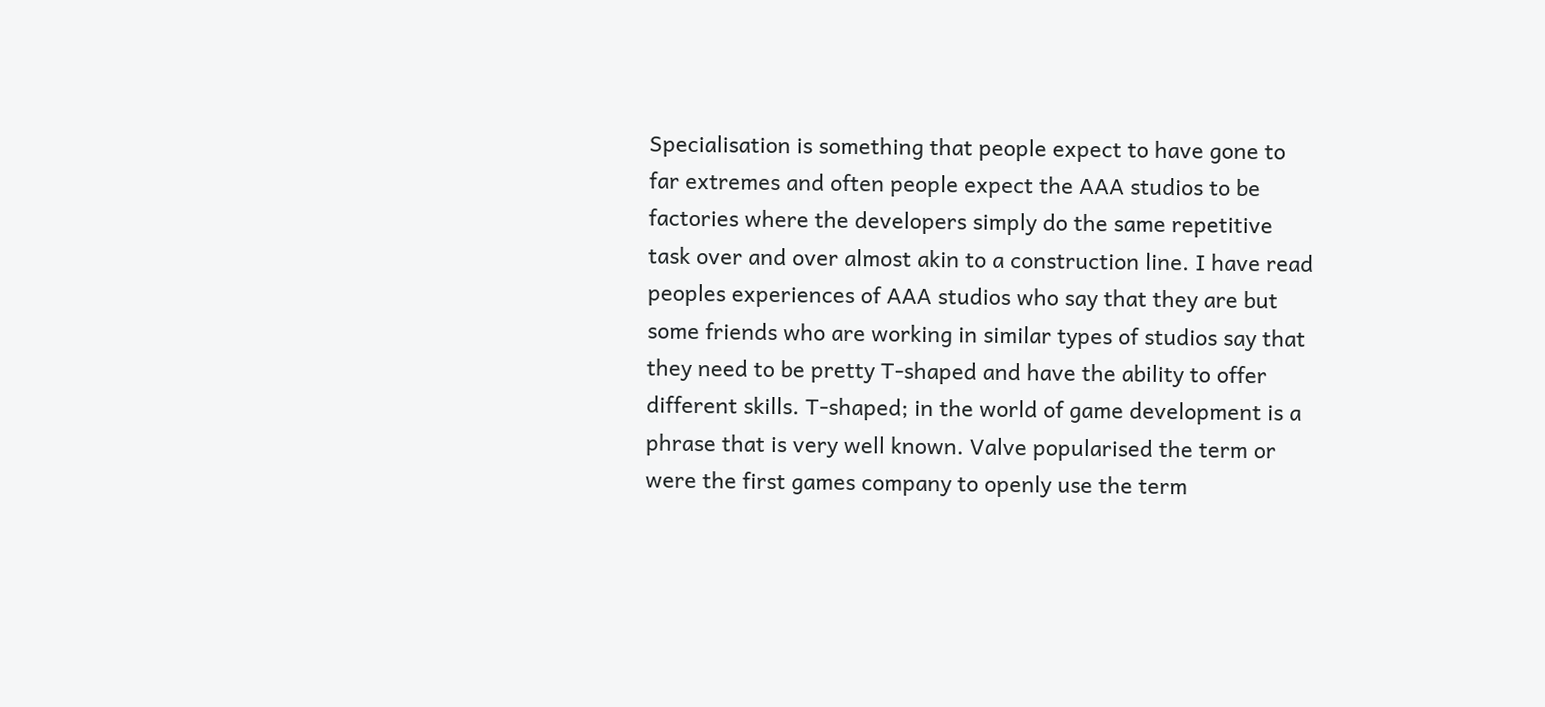Specialisation is something that people expect to have gone to far extremes and often people expect the AAA studios to be factories where the developers simply do the same repetitive task over and over almost akin to a construction line. I have read peoples experiences of AAA studios who say that they are but some friends who are working in similar types of studios say that they need to be pretty T-shaped and have the ability to offer different skills. T-shaped; in the world of game development is a phrase that is very well known. Valve popularised the term or were the first games company to openly use the term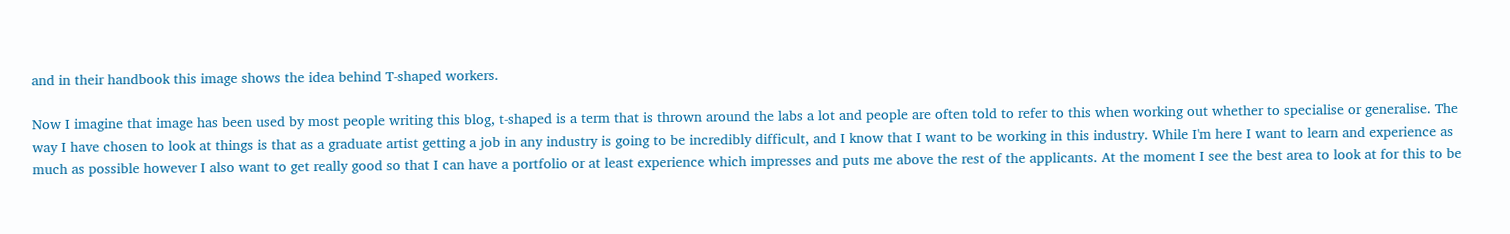and in their handbook this image shows the idea behind T-shaped workers.

Now I imagine that image has been used by most people writing this blog, t-shaped is a term that is thrown around the labs a lot and people are often told to refer to this when working out whether to specialise or generalise. The way I have chosen to look at things is that as a graduate artist getting a job in any industry is going to be incredibly difficult, and I know that I want to be working in this industry. While I'm here I want to learn and experience as much as possible however I also want to get really good so that I can have a portfolio or at least experience which impresses and puts me above the rest of the applicants. At the moment I see the best area to look at for this to be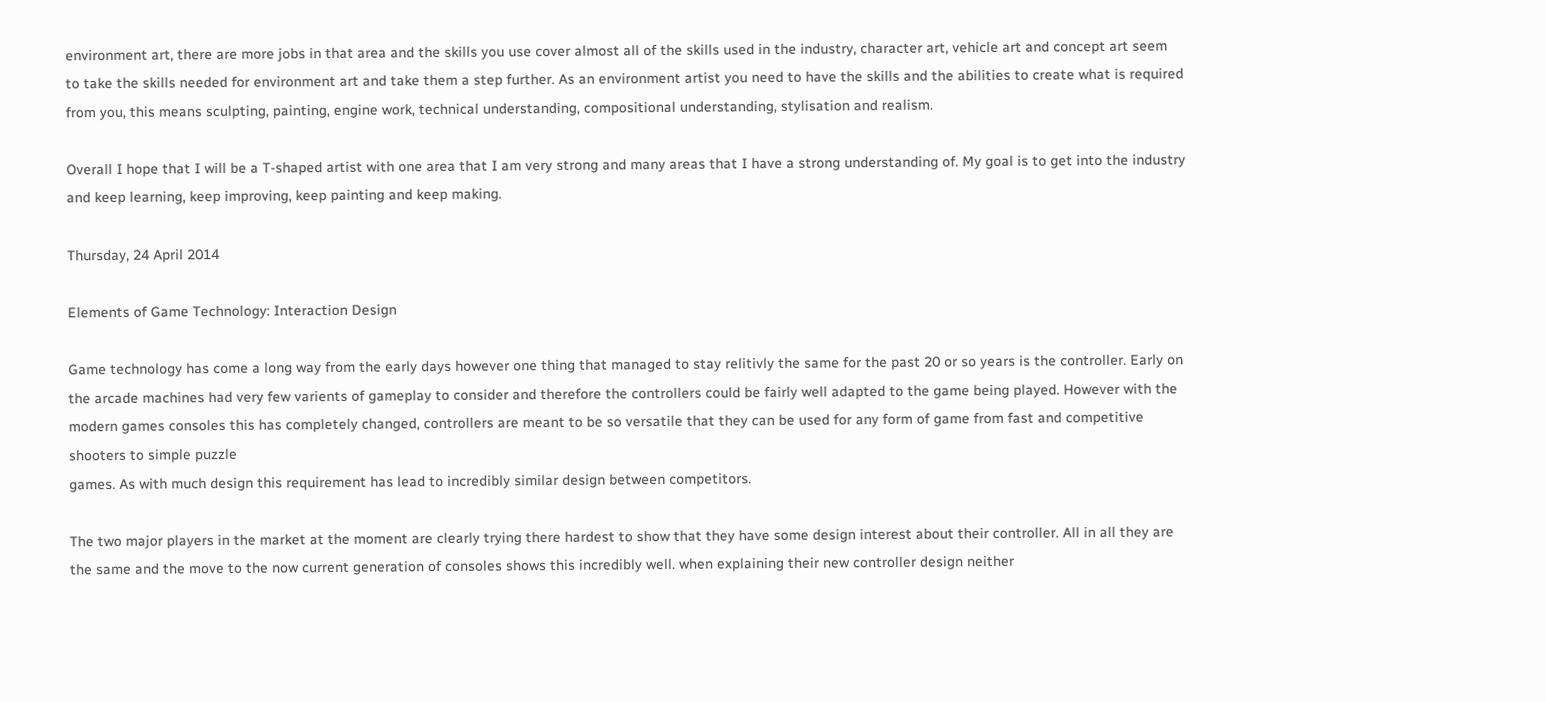environment art, there are more jobs in that area and the skills you use cover almost all of the skills used in the industry, character art, vehicle art and concept art seem to take the skills needed for environment art and take them a step further. As an environment artist you need to have the skills and the abilities to create what is required from you, this means sculpting, painting, engine work, technical understanding, compositional understanding, stylisation and realism.

Overall I hope that I will be a T-shaped artist with one area that I am very strong and many areas that I have a strong understanding of. My goal is to get into the industry and keep learning, keep improving, keep painting and keep making.

Thursday, 24 April 2014

Elements of Game Technology: Interaction Design

Game technology has come a long way from the early days however one thing that managed to stay relitivly the same for the past 20 or so years is the controller. Early on the arcade machines had very few varients of gameplay to consider and therefore the controllers could be fairly well adapted to the game being played. However with the modern games consoles this has completely changed, controllers are meant to be so versatile that they can be used for any form of game from fast and competitive shooters to simple puzzle
games. As with much design this requirement has lead to incredibly similar design between competitors.

The two major players in the market at the moment are clearly trying there hardest to show that they have some design interest about their controller. All in all they are the same and the move to the now current generation of consoles shows this incredibly well. when explaining their new controller design neither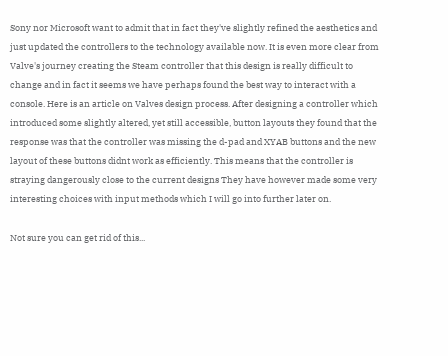Sony nor Microsoft want to admit that in fact they've slightly refined the aesthetics and just updated the controllers to the technology available now. It is even more clear from Valve's journey creating the Steam controller that this design is really difficult to change and in fact it seems we have perhaps found the best way to interact with a console. Here is an article on Valves design process. After designing a controller which introduced some slightly altered, yet still accessible, button layouts they found that the response was that the controller was missing the d-pad and XYAB buttons and the new layout of these buttons didnt work as efficiently. This means that the controller is straying dangerously close to the current designs They have however made some very interesting choices with input methods which I will go into further later on.

Not sure you can get rid of this...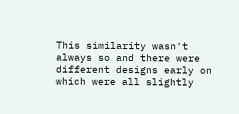This similarity wasn't always so and there were different designs early on which were all slightly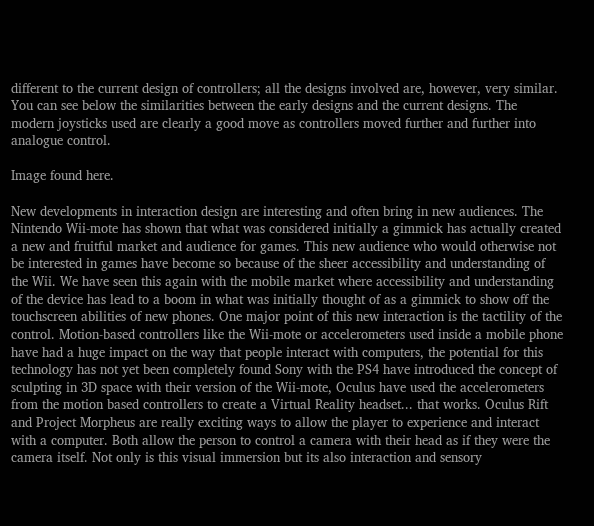different to the current design of controllers; all the designs involved are, however, very similar. You can see below the similarities between the early designs and the current designs. The modern joysticks used are clearly a good move as controllers moved further and further into analogue control.

Image found here.

New developments in interaction design are interesting and often bring in new audiences. The Nintendo Wii-mote has shown that what was considered initially a gimmick has actually created a new and fruitful market and audience for games. This new audience who would otherwise not be interested in games have become so because of the sheer accessibility and understanding of the Wii. We have seen this again with the mobile market where accessibility and understanding of the device has lead to a boom in what was initially thought of as a gimmick to show off the touchscreen abilities of new phones. One major point of this new interaction is the tactility of the control. Motion-based controllers like the Wii-mote or accelerometers used inside a mobile phone have had a huge impact on the way that people interact with computers, the potential for this technology has not yet been completely found Sony with the PS4 have introduced the concept of sculpting in 3D space with their version of the Wii-mote, Oculus have used the accelerometers from the motion based controllers to create a Virtual Reality headset... that works. Oculus Rift and Project Morpheus are really exciting ways to allow the player to experience and interact with a computer. Both allow the person to control a camera with their head as if they were the camera itself. Not only is this visual immersion but its also interaction and sensory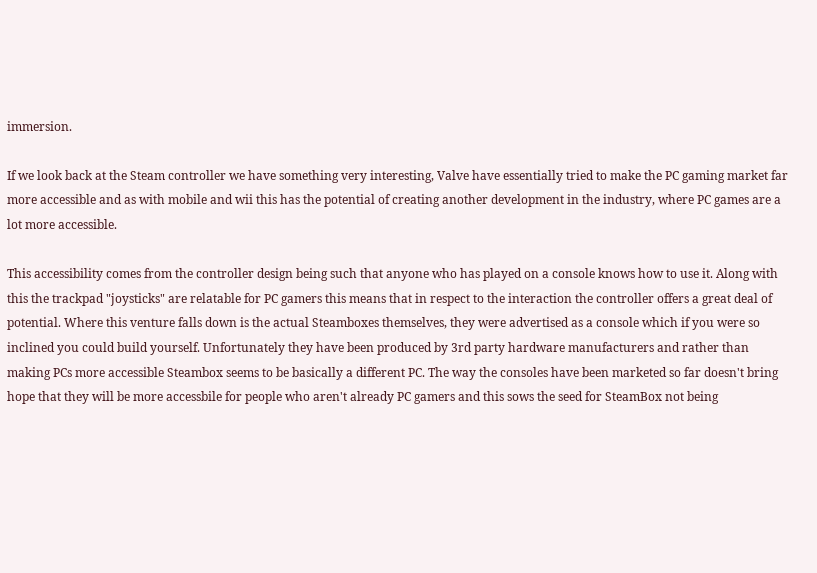immersion.

If we look back at the Steam controller we have something very interesting, Valve have essentially tried to make the PC gaming market far more accessible and as with mobile and wii this has the potential of creating another development in the industry, where PC games are a lot more accessible.

This accessibility comes from the controller design being such that anyone who has played on a console knows how to use it. Along with this the trackpad "joysticks" are relatable for PC gamers this means that in respect to the interaction the controller offers a great deal of potential. Where this venture falls down is the actual Steamboxes themselves, they were advertised as a console which if you were so inclined you could build yourself. Unfortunately they have been produced by 3rd party hardware manufacturers and rather than making PCs more accessible Steambox seems to be basically a different PC. The way the consoles have been marketed so far doesn't bring hope that they will be more accessbile for people who aren't already PC gamers and this sows the seed for SteamBox not being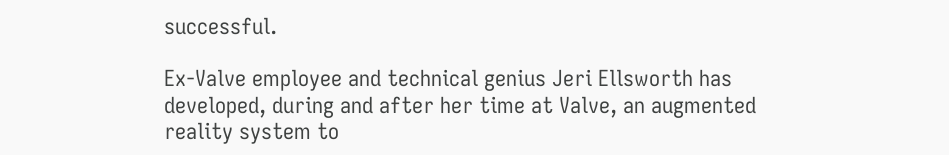successful.

Ex-Valve employee and technical genius Jeri Ellsworth has developed, during and after her time at Valve, an augmented reality system to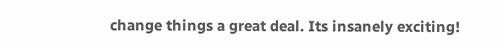change things a great deal. Its insanely exciting!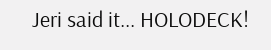Jeri said it... HOLODECK!